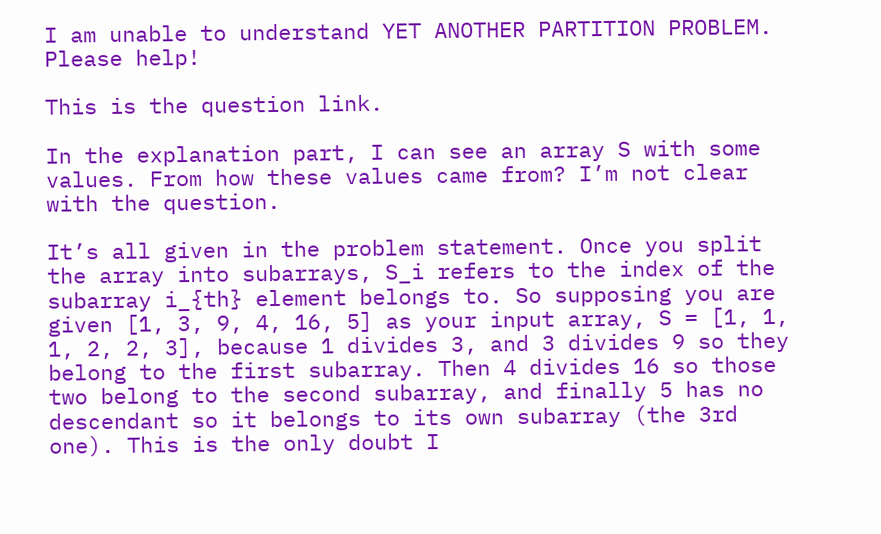I am unable to understand YET ANOTHER PARTITION PROBLEM. Please help!

This is the question link.

In the explanation part, I can see an array S with some values. From how these values came from? I’m not clear with the question.

It’s all given in the problem statement. Once you split the array into subarrays, S_i refers to the index of the subarray i_{th} element belongs to. So supposing you are given [1, 3, 9, 4, 16, 5] as your input array, S = [1, 1, 1, 2, 2, 3], because 1 divides 3, and 3 divides 9 so they belong to the first subarray. Then 4 divides 16 so those two belong to the second subarray, and finally 5 has no descendant so it belongs to its own subarray (the 3rd one). This is the only doubt I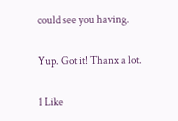could see you having.

Yup. Got it! Thanx a lot.

1 Like